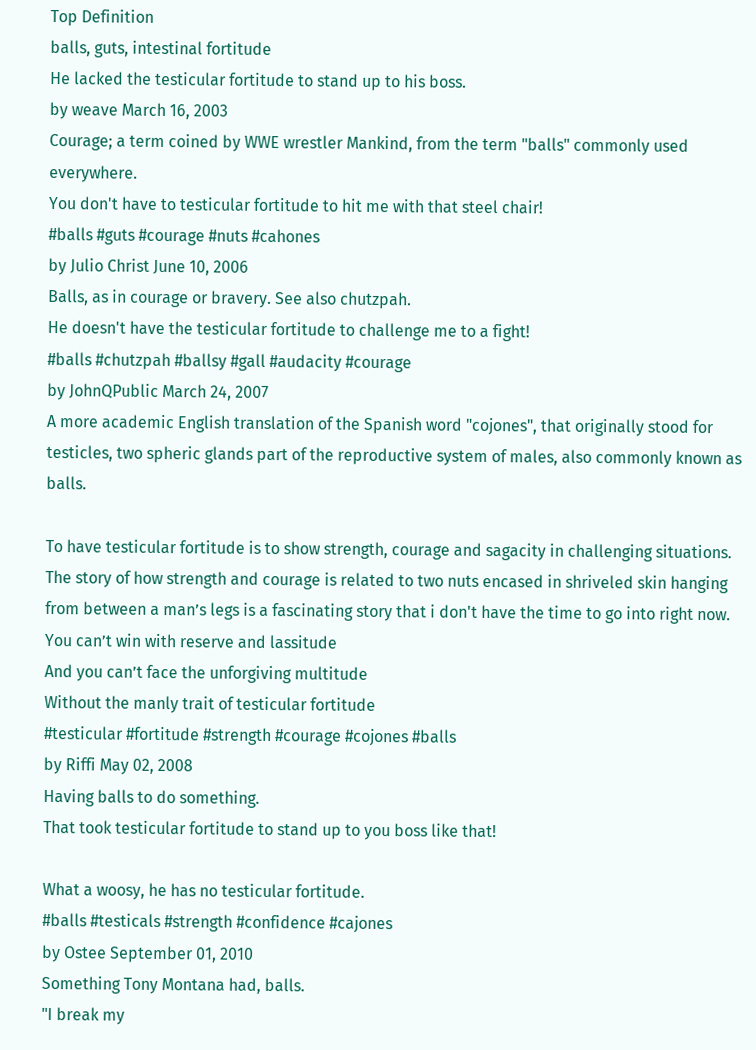Top Definition
balls, guts, intestinal fortitude
He lacked the testicular fortitude to stand up to his boss.
by weave March 16, 2003
Courage; a term coined by WWE wrestler Mankind, from the term "balls" commonly used everywhere.
You don't have to testicular fortitude to hit me with that steel chair!
#balls #guts #courage #nuts #cahones
by Julio Christ June 10, 2006
Balls, as in courage or bravery. See also chutzpah.
He doesn't have the testicular fortitude to challenge me to a fight!
#balls #chutzpah #ballsy #gall #audacity #courage
by JohnQPublic March 24, 2007
A more academic English translation of the Spanish word "cojones", that originally stood for testicles, two spheric glands part of the reproductive system of males, also commonly known as balls.

To have testicular fortitude is to show strength, courage and sagacity in challenging situations. The story of how strength and courage is related to two nuts encased in shriveled skin hanging from between a man’s legs is a fascinating story that i don't have the time to go into right now.
You can’t win with reserve and lassitude
And you can’t face the unforgiving multitude
Without the manly trait of testicular fortitude
#testicular #fortitude #strength #courage #cojones #balls
by Riffi May 02, 2008
Having balls to do something.
That took testicular fortitude to stand up to you boss like that!

What a woosy, he has no testicular fortitude.
#balls #testicals #strength #confidence #cajones
by Ostee September 01, 2010
Something Tony Montana had, balls.
"I break my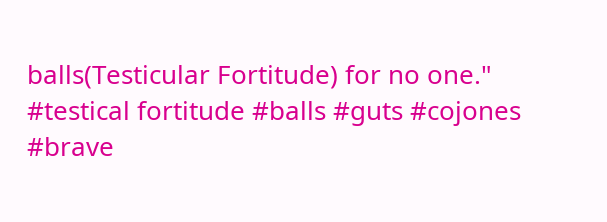balls(Testicular Fortitude) for no one."
#testical fortitude #balls #guts #cojones #brave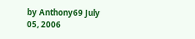by Anthony69 July 05, 2006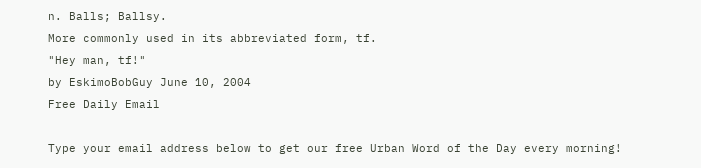n. Balls; Ballsy.
More commonly used in its abbreviated form, tf.
"Hey man, tf!"
by EskimoBobGuy June 10, 2004
Free Daily Email

Type your email address below to get our free Urban Word of the Day every morning!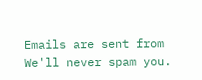Emails are sent from We'll never spam you.